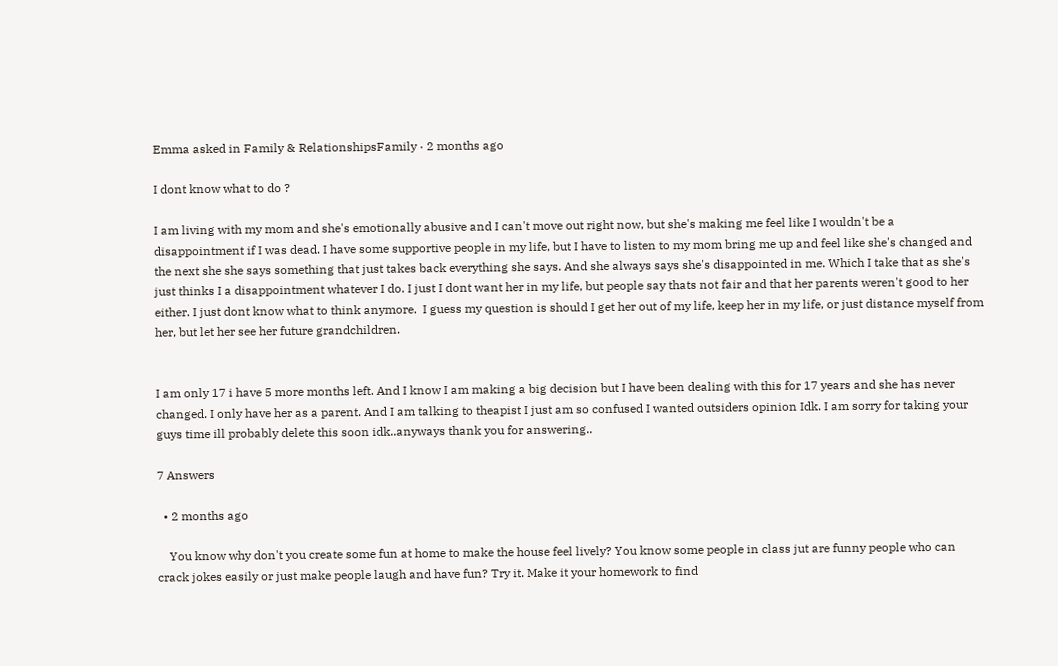Emma asked in Family & RelationshipsFamily · 2 months ago

I dont know what to do ?

I am living with my mom and she's emotionally abusive and I can't move out right now, but she's making me feel like I wouldn't be a disappointment if I was dead. I have some supportive people in my life, but I have to listen to my mom bring me up and feel like she's changed and the next she she says something that just takes back everything she says. And she always says she's disappointed in me. Which I take that as she's just thinks I a disappointment whatever I do. I just I dont want her in my life, but people say thats not fair and that her parents weren't good to her either. I just dont know what to think anymore.  I guess my question is should I get her out of my life, keep her in my life, or just distance myself from her, but let her see her future grandchildren.


I am only 17 i have 5 more months left. And I know I am making a big decision but I have been dealing with this for 17 years and she has never changed. I only have her as a parent. And I am talking to theapist I just am so confused I wanted outsiders opinion Idk. I am sorry for taking your guys time ill probably delete this soon idk..anyways thank you for answering..

7 Answers

  • 2 months ago

    You know why don't you create some fun at home to make the house feel lively? You know some people in class jut are funny people who can crack jokes easily or just make people laugh and have fun? Try it. Make it your homework to find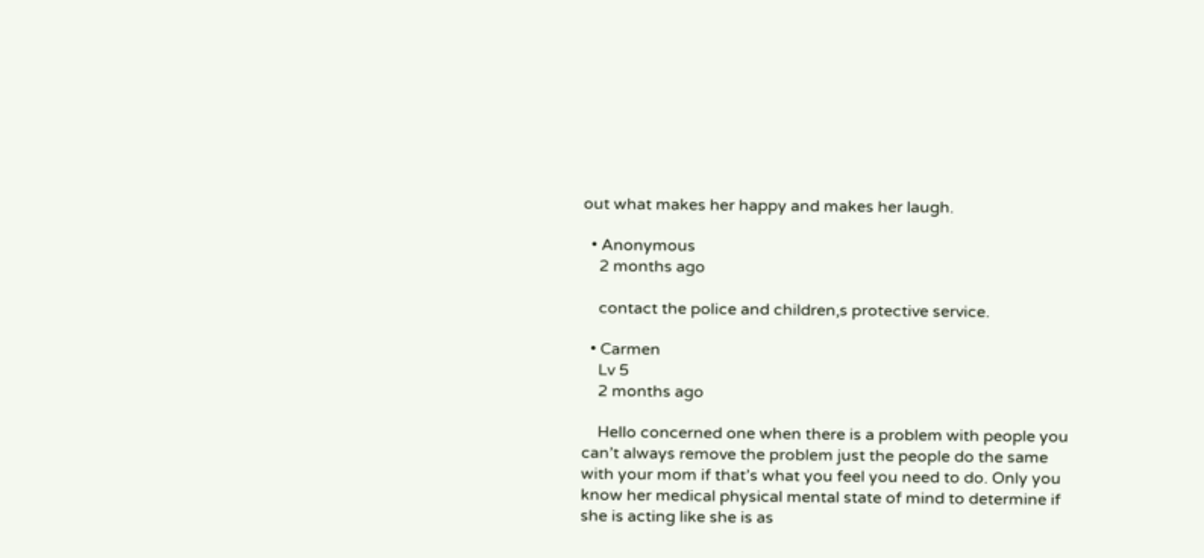out what makes her happy and makes her laugh.

  • Anonymous
    2 months ago

    contact the police and children,s protective service.

  • Carmen
    Lv 5
    2 months ago

    Hello concerned one when there is a problem with people you can’t always remove the problem just the people do the same with your mom if that’s what you feel you need to do. Only you know her medical physical mental state of mind to determine if she is acting like she is as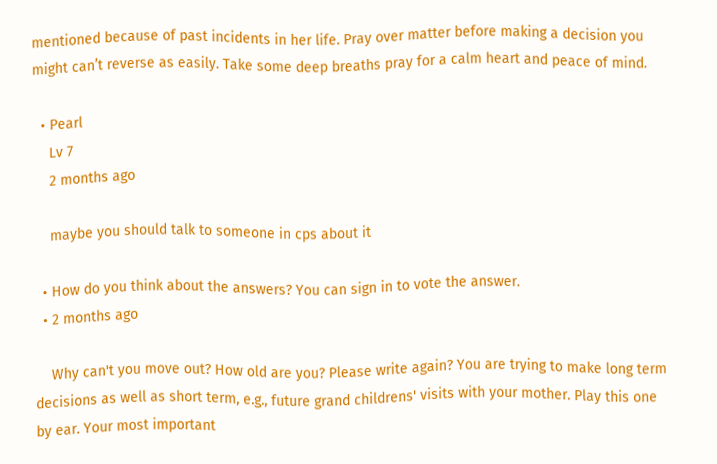mentioned because of past incidents in her life. Pray over matter before making a decision you might can’t reverse as easily. Take some deep breaths pray for a calm heart and peace of mind.

  • Pearl
    Lv 7
    2 months ago

    maybe you should talk to someone in cps about it

  • How do you think about the answers? You can sign in to vote the answer.
  • 2 months ago

    Why can't you move out? How old are you? Please write again? You are trying to make long term decisions as well as short term, e.g., future grand childrens' visits with your mother. Play this one by ear. Your most important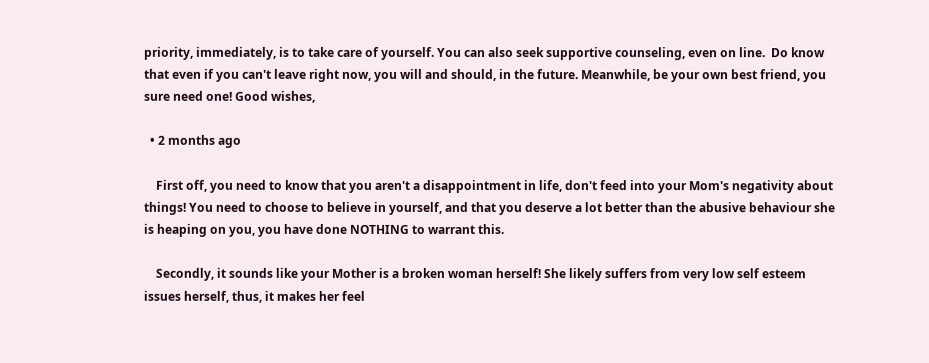priority, immediately, is to take care of yourself. You can also seek supportive counseling, even on line.  Do know that even if you can't leave right now, you will and should, in the future. Meanwhile, be your own best friend, you sure need one! Good wishes,

  • 2 months ago

    First off, you need to know that you aren't a disappointment in life, don't feed into your Mom's negativity about things! You need to choose to believe in yourself, and that you deserve a lot better than the abusive behaviour she is heaping on you, you have done NOTHING to warrant this.

    Secondly, it sounds like your Mother is a broken woman herself! She likely suffers from very low self esteem issues herself, thus, it makes her feel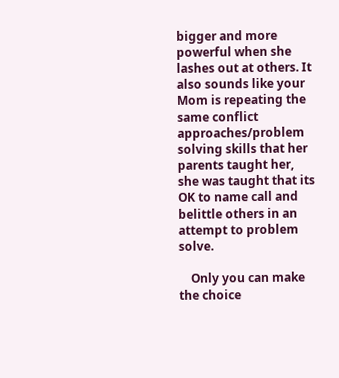bigger and more powerful when she lashes out at others. It also sounds like your Mom is repeating the same conflict approaches/problem solving skills that her parents taught her, she was taught that its OK to name call and belittle others in an attempt to problem solve.

    Only you can make the choice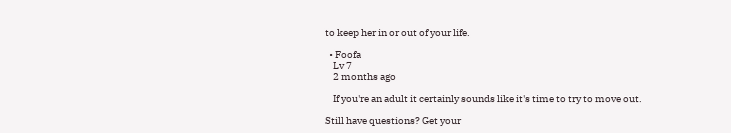to keep her in or out of your life.

  • Foofa
    Lv 7
    2 months ago

    If you're an adult it certainly sounds like it's time to try to move out.

Still have questions? Get your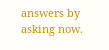answers by asking now.